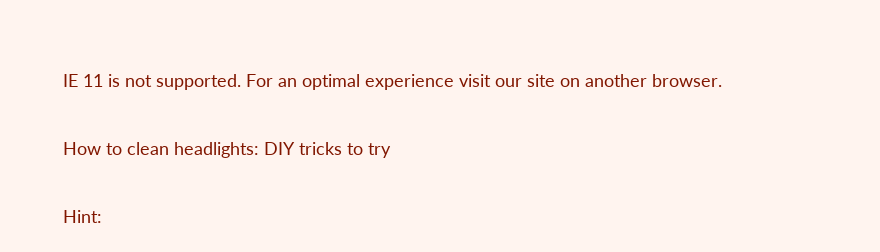IE 11 is not supported. For an optimal experience visit our site on another browser.

How to clean headlights: DIY tricks to try

Hint: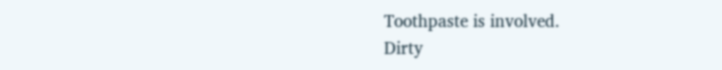Toothpaste is involved.
Dirty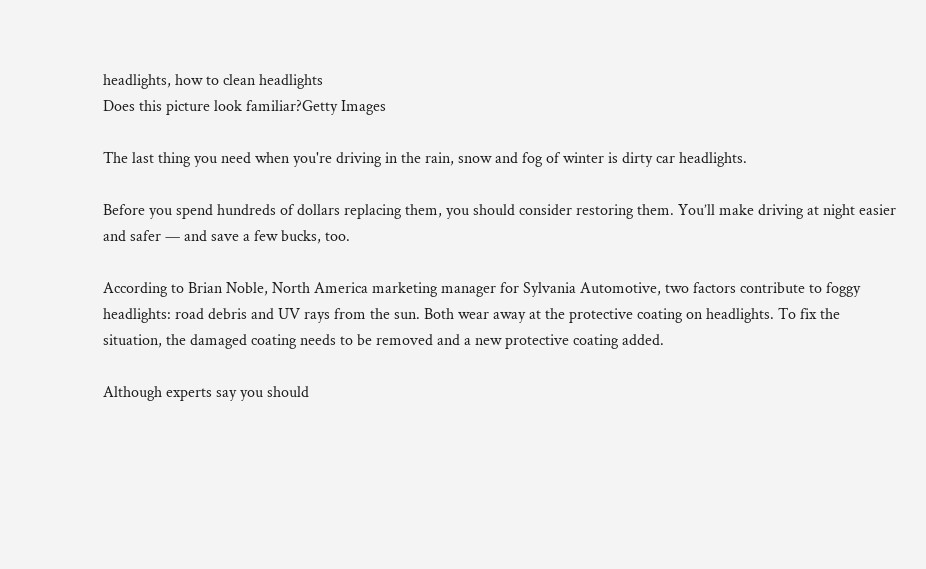headlights, how to clean headlights
Does this picture look familiar?Getty Images

The last thing you need when you're driving in the rain, snow and fog of winter is dirty car headlights.

Before you spend hundreds of dollars replacing them, you should consider restoring them. You’ll make driving at night easier and safer — and save a few bucks, too.

According to Brian Noble, North America marketing manager for Sylvania Automotive, two factors contribute to foggy headlights: road debris and UV rays from the sun. Both wear away at the protective coating on headlights. To fix the situation, the damaged coating needs to be removed and a new protective coating added.

Although experts say you should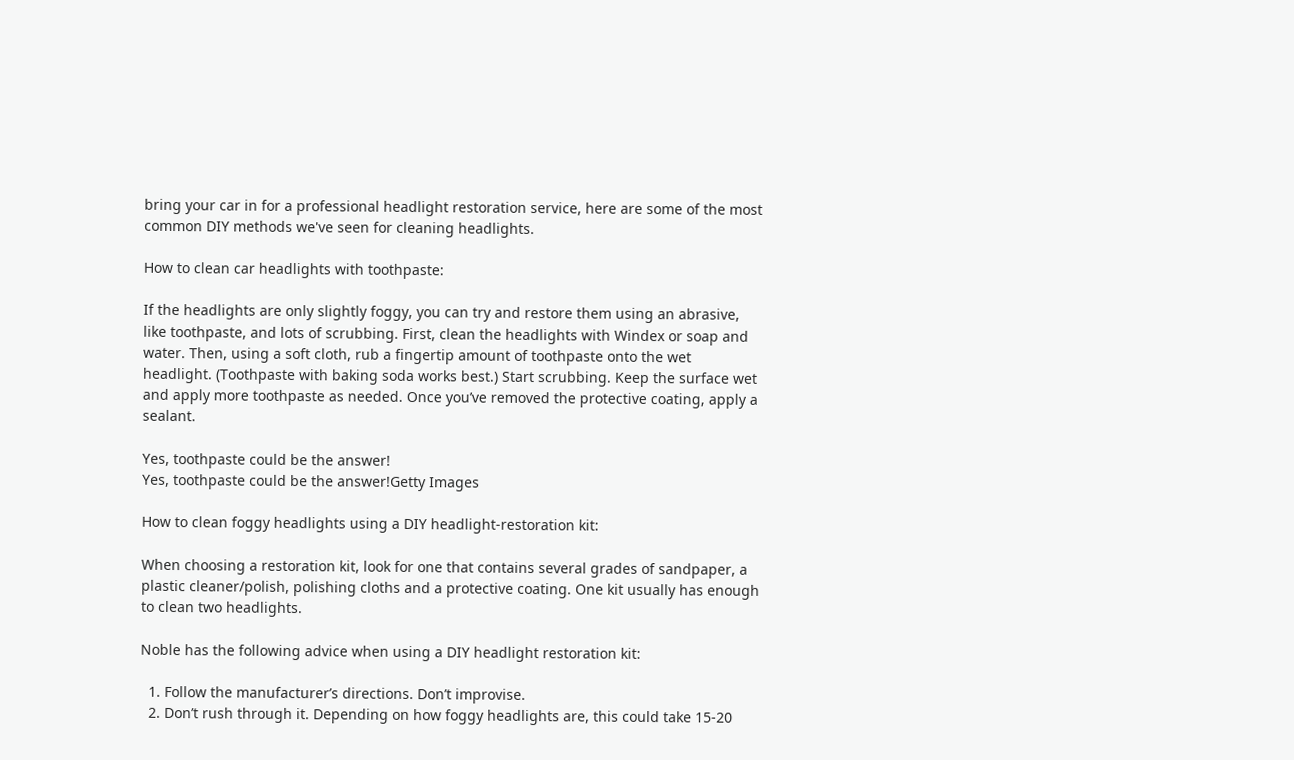bring your car in for a professional headlight restoration service, here are some of the most common DIY methods we've seen for cleaning headlights.

How to clean car headlights with toothpaste:

If the headlights are only slightly foggy, you can try and restore them using an abrasive, like toothpaste, and lots of scrubbing. First, clean the headlights with Windex or soap and water. Then, using a soft cloth, rub a fingertip amount of toothpaste onto the wet headlight. (Toothpaste with baking soda works best.) Start scrubbing. Keep the surface wet and apply more toothpaste as needed. Once you’ve removed the protective coating, apply a sealant.

Yes, toothpaste could be the answer!
Yes, toothpaste could be the answer!Getty Images

How to clean foggy headlights using a DIY headlight-restoration kit:

When choosing a restoration kit, look for one that contains several grades of sandpaper, a plastic cleaner/polish, polishing cloths and a protective coating. One kit usually has enough to clean two headlights.

Noble has the following advice when using a DIY headlight restoration kit:

  1. Follow the manufacturer’s directions. Don’t improvise.
  2. Don’t rush through it. Depending on how foggy headlights are, this could take 15-20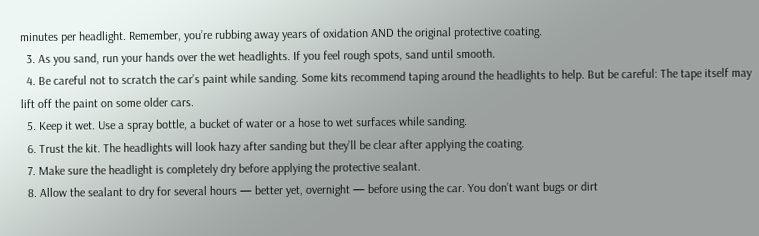minutes per headlight. Remember, you’re rubbing away years of oxidation AND the original protective coating.
  3. As you sand, run your hands over the wet headlights. If you feel rough spots, sand until smooth.
  4. Be careful not to scratch the car’s paint while sanding. Some kits recommend taping around the headlights to help. But be careful: The tape itself may lift off the paint on some older cars.
  5. Keep it wet. Use a spray bottle, a bucket of water or a hose to wet surfaces while sanding.
  6. Trust the kit. The headlights will look hazy after sanding but they’ll be clear after applying the coating.
  7. Make sure the headlight is completely dry before applying the protective sealant.
  8. Allow the sealant to dry for several hours — better yet, overnight — before using the car. You don’t want bugs or dirt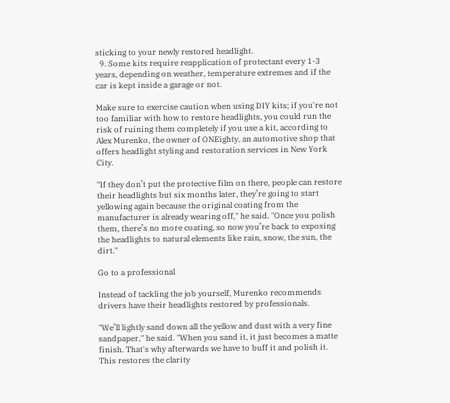sticking to your newly restored headlight.
  9. Some kits require reapplication of protectant every 1-3 years, depending on weather, temperature extremes and if the car is kept inside a garage or not.

Make sure to exercise caution when using DIY kits; if you're not too familiar with how to restore headlights, you could run the risk of ruining them completely if you use a kit, according to Alex Murenko, the owner of ONEighty, an automotive shop that offers headlight styling and restoration services in New York City.

"If they don’t put the protective film on there, people can restore their headlights but six months later, they’re going to start yellowing again because the original coating from the manufacturer is already wearing off," he said. "Once you polish them, there’s no more coating, so now you’re back to exposing the headlights to natural elements like rain, snow, the sun, the dirt."

Go to a professional

Instead of tackling the job yourself, Murenko recommends drivers have their headlights restored by professionals.

"We’ll lightly sand down all the yellow and dust with a very fine sandpaper," he said. "When you sand it, it just becomes a matte finish. That's why afterwards we have to buff it and polish it. This restores the clarity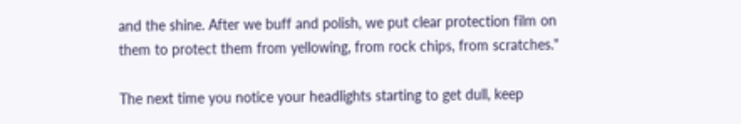and the shine. After we buff and polish, we put clear protection film on them to protect them from yellowing, from rock chips, from scratches."

The next time you notice your headlights starting to get dull, keep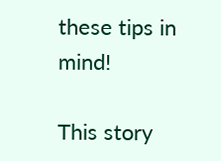these tips in mind!

This story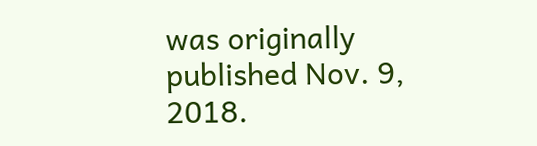was originally published Nov. 9, 2018.